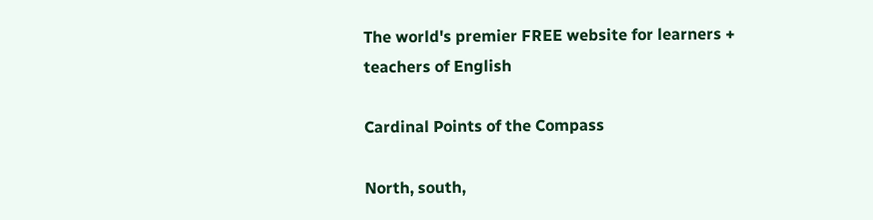The world's premier FREE website for learners + teachers of English

Cardinal Points of the Compass

North, south,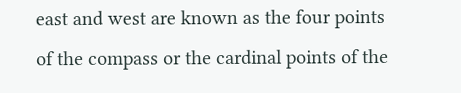east and west are known as the four points of the compass or the cardinal points of the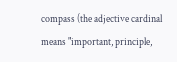compass (the adjective cardinal means "important, principle,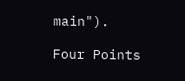main").

Four Points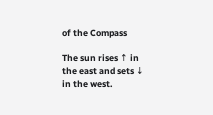of the Compass

The sun rises ↑ in the east and sets ↓ in the west.